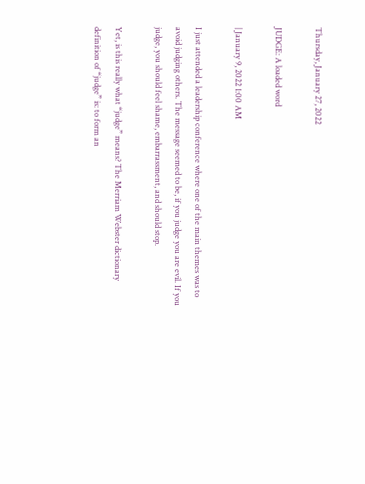Thursday, January 27, 2022

JUDGE: A loaded word

| January 9, 2022 1:00 AM

I just attended a leadership conference where one of the main themes was to avoid judging others. The message seemed to be, if you judge you are evil. If you judge, you should feel shame, embarrassment, and should stop.

Yet, is this really what “judge” means? The Merriam Webster dictionary definition of “judge” is: to form an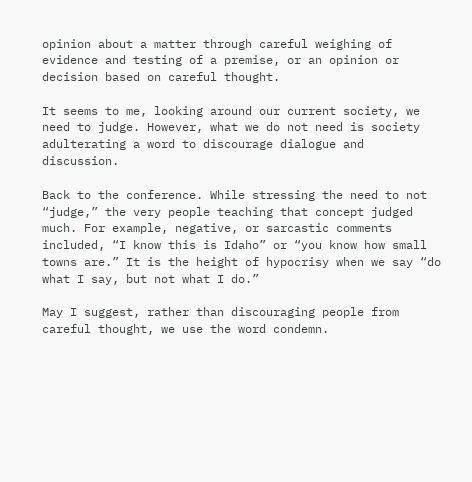opinion about a matter through careful weighing of evidence and testing of a premise, or an opinion or decision based on careful thought.

It seems to me, looking around our current society, we need to judge. However, what we do not need is society adulterating a word to discourage dialogue and discussion.

Back to the conference. While stressing the need to not “judge,” the very people teaching that concept judged much. For example, negative, or sarcastic comments included, “I know this is Idaho” or “you know how small towns are.” It is the height of hypocrisy when we say “do what I say, but not what I do.”

May I suggest, rather than discouraging people from careful thought, we use the word condemn.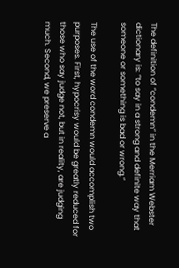The definition of “condemn” in the Merriam Webster dictionary is: “to say in a strong and definite way that someone or something is bad or wrong.”

The use of the word condemn would accomplish two purposes. First, hypocrisy would be greatly reduced for those who say judge not, but in reality, are judging much. Second, we preserve a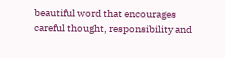beautiful word that encourages careful thought, responsibility and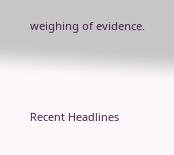weighing of evidence.



Recent Headlines